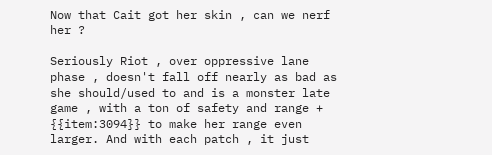Now that Cait got her skin , can we nerf her ?

Seriously Riot , over oppressive lane phase , doesn't fall off nearly as bad as she should/used to and is a monster late game , with a ton of safety and range + {{item:3094}} to make her range even larger. And with each patch , it just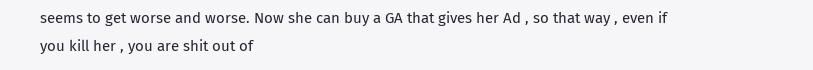seems to get worse and worse. Now she can buy a GA that gives her Ad , so that way , even if you kill her , you are shit out of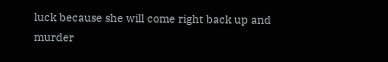luck because she will come right back up and murder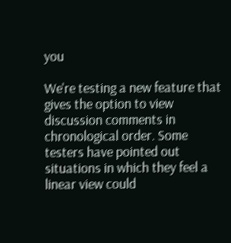you

We're testing a new feature that gives the option to view discussion comments in chronological order. Some testers have pointed out situations in which they feel a linear view could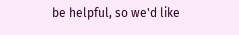be helpful, so we'd like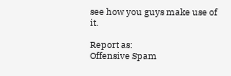see how you guys make use of it.

Report as:
Offensive Spam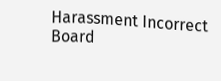Harassment Incorrect Board